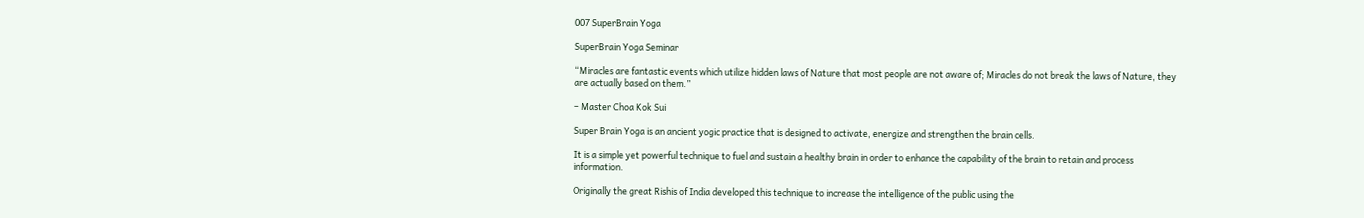007 SuperBrain Yoga

SuperBrain Yoga Seminar

“Miracles are fantastic events which utilize hidden laws of Nature that most people are not aware of; Miracles do not break the laws of Nature, they are actually based on them.”

– Master Choa Kok Sui

Super Brain Yoga is an ancient yogic practice that is designed to activate, energize and strengthen the brain cells.

It is a simple yet powerful technique to fuel and sustain a healthy brain in order to enhance the capability of the brain to retain and process information.

Originally the great Rishis of India developed this technique to increase the intelligence of the public using the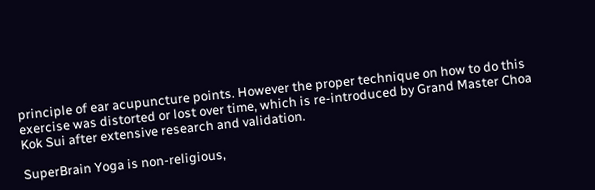principle of ear acupuncture points. However the proper technique on how to do this exercise was distorted or lost over time, which is re-introduced by Grand Master Choa Kok Sui after extensive research and validation.

SuperBrain Yoga is non-religious,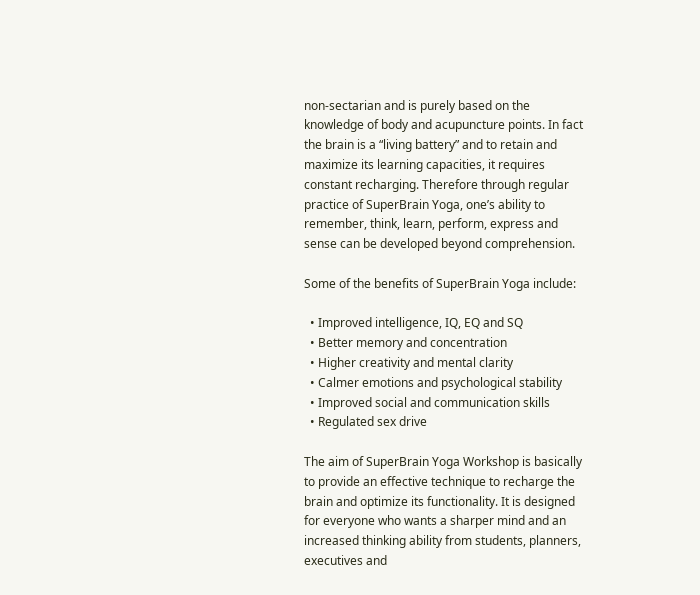non-sectarian and is purely based on the knowledge of body and acupuncture points. In fact the brain is a “living battery” and to retain and maximize its learning capacities, it requires constant recharging. Therefore through regular practice of SuperBrain Yoga, one’s ability to remember, think, learn, perform, express and sense can be developed beyond comprehension.

Some of the benefits of SuperBrain Yoga include:

  • Improved intelligence, IQ, EQ and SQ
  • Better memory and concentration
  • Higher creativity and mental clarity
  • Calmer emotions and psychological stability
  • Improved social and communication skills
  • Regulated sex drive

The aim of SuperBrain Yoga Workshop is basically to provide an effective technique to recharge the brain and optimize its functionality. It is designed for everyone who wants a sharper mind and an increased thinking ability from students, planners, executives and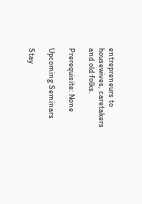entrepreneurs to housewives, caretakers and old folks.

Prerequisite: None

Upcoming Seminars

Stay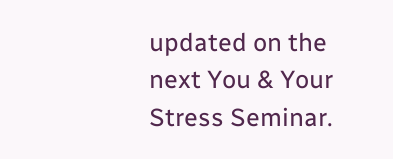updated on the next You & Your Stress Seminar.